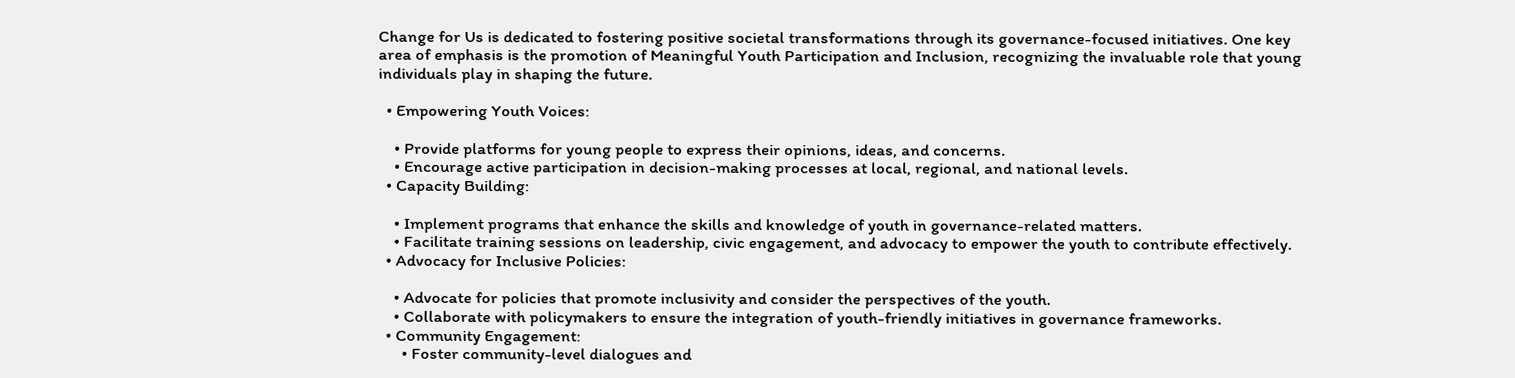Change for Us is dedicated to fostering positive societal transformations through its governance-focused initiatives. One key area of emphasis is the promotion of Meaningful Youth Participation and Inclusion, recognizing the invaluable role that young individuals play in shaping the future.

  • Empowering Youth Voices:

    • Provide platforms for young people to express their opinions, ideas, and concerns.
    • Encourage active participation in decision-making processes at local, regional, and national levels.
  • Capacity Building:

    • Implement programs that enhance the skills and knowledge of youth in governance-related matters.
    • Facilitate training sessions on leadership, civic engagement, and advocacy to empower the youth to contribute effectively.
  • Advocacy for Inclusive Policies:

    • Advocate for policies that promote inclusivity and consider the perspectives of the youth.
    • Collaborate with policymakers to ensure the integration of youth-friendly initiatives in governance frameworks.
  • Community Engagement:
      • Foster community-level dialogues and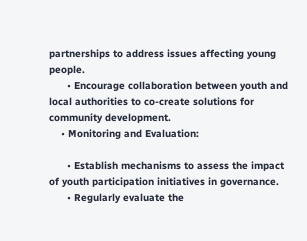partnerships to address issues affecting young people.
      • Encourage collaboration between youth and local authorities to co-create solutions for community development.
    • Monitoring and Evaluation:

      • Establish mechanisms to assess the impact of youth participation initiatives in governance.
      • Regularly evaluate the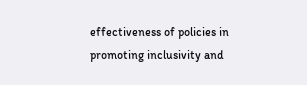effectiveness of policies in promoting inclusivity and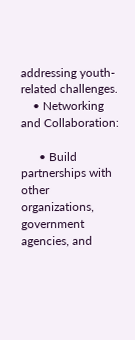addressing youth-related challenges.
    • Networking and Collaboration:

      • Build partnerships with other organizations, government agencies, and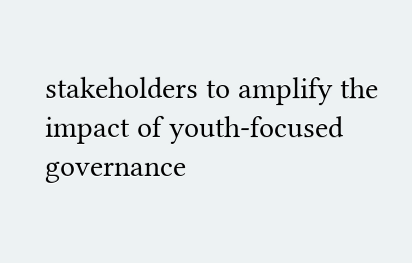stakeholders to amplify the impact of youth-focused governance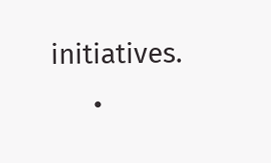initiatives.
      •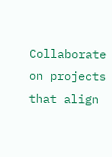Collaborate on projects that align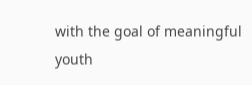with the goal of meaningful youth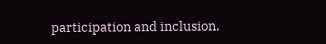participation and inclusion.